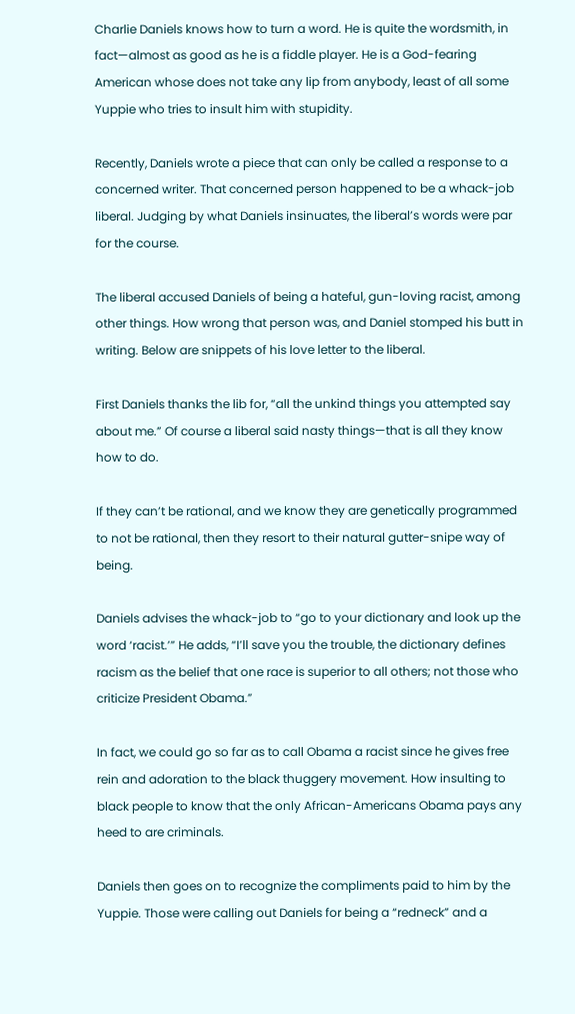Charlie Daniels knows how to turn a word. He is quite the wordsmith, in fact—almost as good as he is a fiddle player. He is a God-fearing American whose does not take any lip from anybody, least of all some Yuppie who tries to insult him with stupidity.

Recently, Daniels wrote a piece that can only be called a response to a concerned writer. That concerned person happened to be a whack-job liberal. Judging by what Daniels insinuates, the liberal’s words were par for the course.

The liberal accused Daniels of being a hateful, gun-loving racist, among other things. How wrong that person was, and Daniel stomped his butt in writing. Below are snippets of his love letter to the liberal.

First Daniels thanks the lib for, “all the unkind things you attempted say about me.” Of course a liberal said nasty things—that is all they know how to do.

If they can’t be rational, and we know they are genetically programmed to not be rational, then they resort to their natural gutter-snipe way of being.

Daniels advises the whack-job to “go to your dictionary and look up the word ‘racist.’” He adds, “I’ll save you the trouble, the dictionary defines racism as the belief that one race is superior to all others; not those who criticize President Obama.”

In fact, we could go so far as to call Obama a racist since he gives free rein and adoration to the black thuggery movement. How insulting to black people to know that the only African-Americans Obama pays any heed to are criminals.

Daniels then goes on to recognize the compliments paid to him by the Yuppie. Those were calling out Daniels for being a “redneck” and a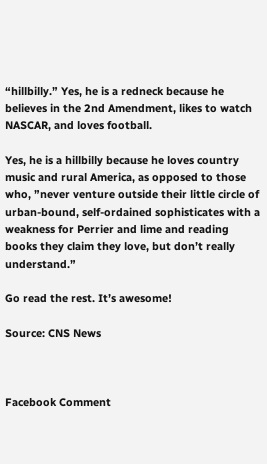“hillbilly.” Yes, he is a redneck because he believes in the 2nd Amendment, likes to watch NASCAR, and loves football.

Yes, he is a hillbilly because he loves country music and rural America, as opposed to those who, ”never venture outside their little circle of urban-bound, self-ordained sophisticates with a weakness for Perrier and lime and reading books they claim they love, but don’t really understand.”

Go read the rest. It’s awesome!

Source: CNS News



Facebook Comment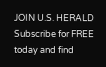JOIN U.S. HERALD Subscribe for FREE today and find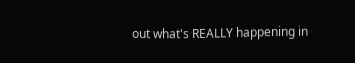out what's REALLY happening in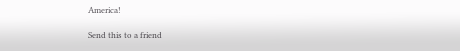America!

Send this to a friend